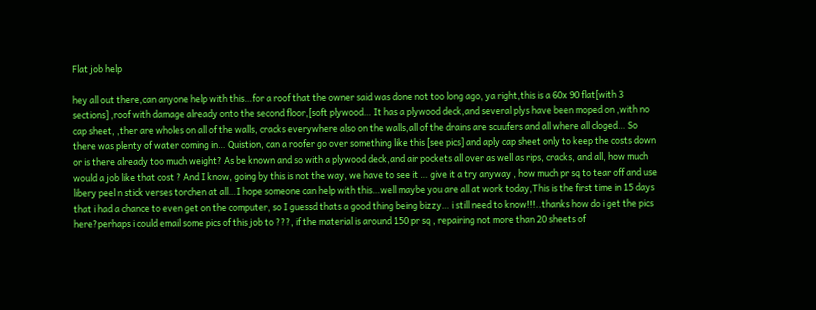Flat job help

hey all out there,can anyone help with this…for a roof that the owner said was done not too long ago, ya right,this is a 60x 90 flat[with 3 sections] ,roof with damage already onto the second floor,[soft plywood… It has a plywood deck,and several plys have been moped on ,with no cap sheet, ,ther are wholes on all of the walls, cracks everywhere also on the walls,all of the drains are scuufers and all where all cloged… So there was plenty of water coming in… Quistion, can a roofer go over something like this [see pics] and aply cap sheet only to keep the costs down or is there already too much weight? As be known and so with a plywood deck,and air pockets all over as well as rips, cracks, and all, how much would a job like that cost ? And I know, going by this is not the way, we have to see it … give it a try anyway , how much pr sq to tear off and use libery peel n stick verses torchen at all…I hope someone can help with this…well maybe you are all at work today,This is the first time in 15 days that i had a chance to even get on the computer, so I guessd thats a good thing being bizzy… i still need to know!!!..thanks how do i get the pics here?perhaps i could email some pics of this job to ???, if the material is around 150 pr sq , repairing not more than 20 sheets of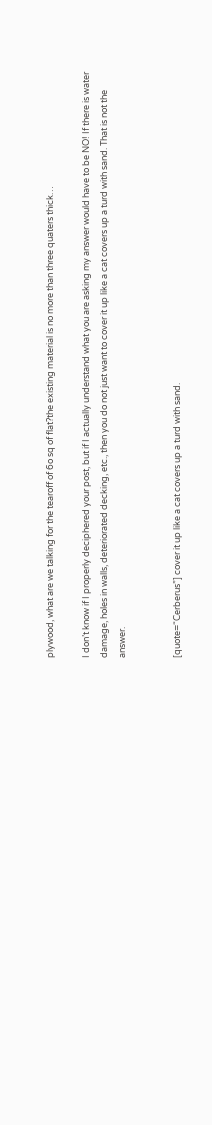plywood, what are we talking for the tearoff of 6o sq of flat?the existing material is no more than three quaters thick…

I don’t know if I properly deciphered your post, but if I actually understand what you are asking my answer would have to be NO! If there is water damage, holes in walls, deteriorated decking, etc., then you do not just want to cover it up like a cat covers up a turd with sand. That is not the answer.


[quote=“Cerberus”] cover it up like a cat covers up a turd with sand.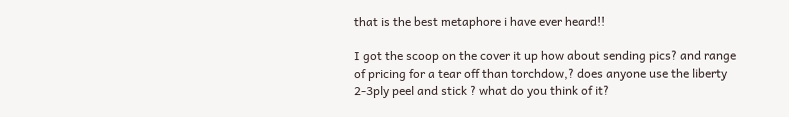that is the best metaphore i have ever heard!!

I got the scoop on the cover it up how about sending pics? and range of pricing for a tear off than torchdow,? does anyone use the liberty 2-3ply peel and stick ? what do you think of it?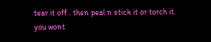tear it off . then peal n stick it or torch it.
you wont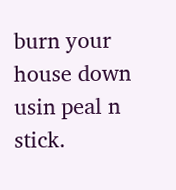burn your house down usin peal n stick.